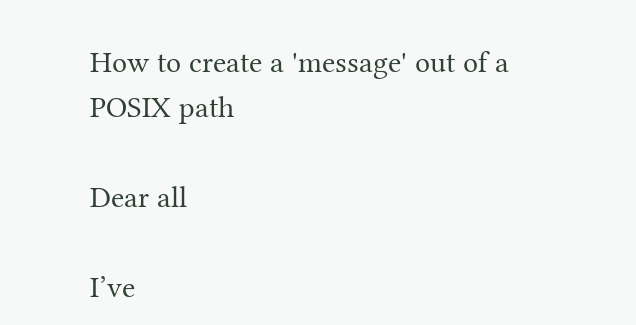How to create a 'message' out of a POSIX path

Dear all

I’ve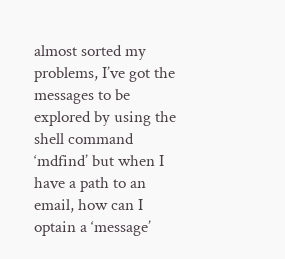almost sorted my problems, I’ve got the messages to be explored by using the shell command ‘mdfind’ but when I have a path to an email, how can I optain a ‘message’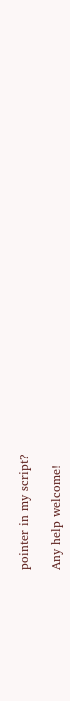pointer in my script?

Any help welcome!